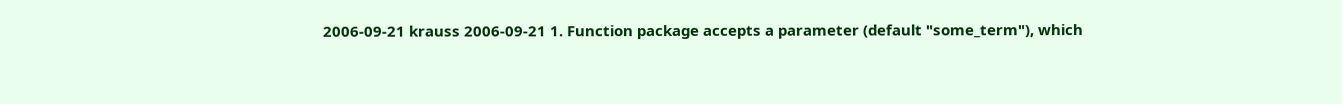2006-09-21 krauss 2006-09-21 1. Function package accepts a parameter (default "some_term"), which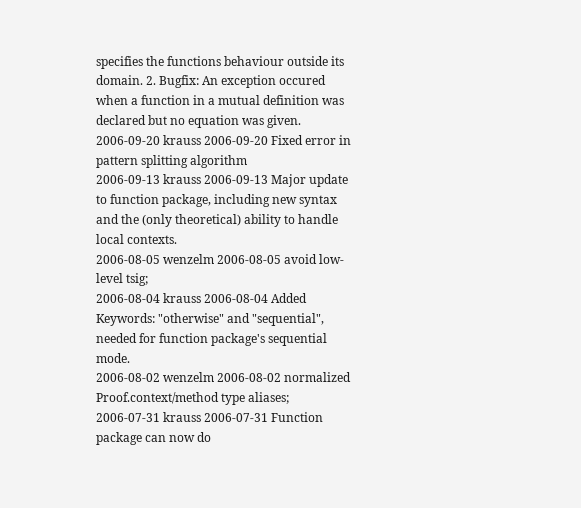specifies the functions behaviour outside its domain. 2. Bugfix: An exception occured when a function in a mutual definition was declared but no equation was given.
2006-09-20 krauss 2006-09-20 Fixed error in pattern splitting algorithm
2006-09-13 krauss 2006-09-13 Major update to function package, including new syntax and the (only theoretical) ability to handle local contexts.
2006-08-05 wenzelm 2006-08-05 avoid low-level tsig;
2006-08-04 krauss 2006-08-04 Added Keywords: "otherwise" and "sequential", needed for function package's sequential mode.
2006-08-02 wenzelm 2006-08-02 normalized Proof.context/method type aliases;
2006-07-31 krauss 2006-07-31 Function package can now do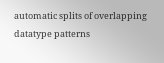automatic splits of overlapping datatype patterns